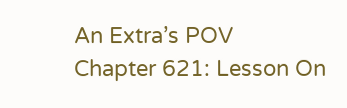An Extra’s POV
Chapter 621: Lesson On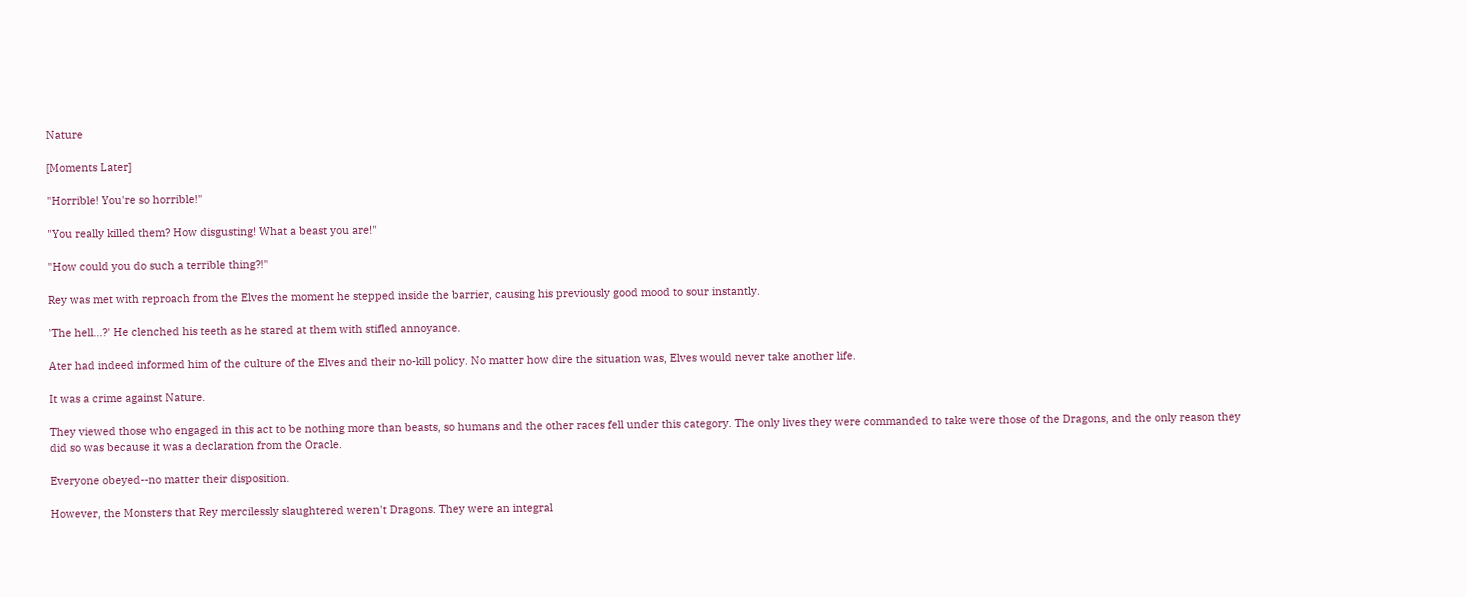Nature

[Moments Later]

"Horrible! You're so horrible!"

"You really killed them? How disgusting! What a beast you are!"

"How could you do such a terrible thing?!"

Rey was met with reproach from the Elves the moment he stepped inside the barrier, causing his previously good mood to sour instantly.

'The hell...?' He clenched his teeth as he stared at them with stifled annoyance.

Ater had indeed informed him of the culture of the Elves and their no-kill policy. No matter how dire the situation was, Elves would never take another life.

It was a crime against Nature.

They viewed those who engaged in this act to be nothing more than beasts, so humans and the other races fell under this category. The only lives they were commanded to take were those of the Dragons, and the only reason they did so was because it was a declaration from the Oracle.

Everyone obeyed--no matter their disposition.

However, the Monsters that Rey mercilessly slaughtered weren't Dragons. They were an integral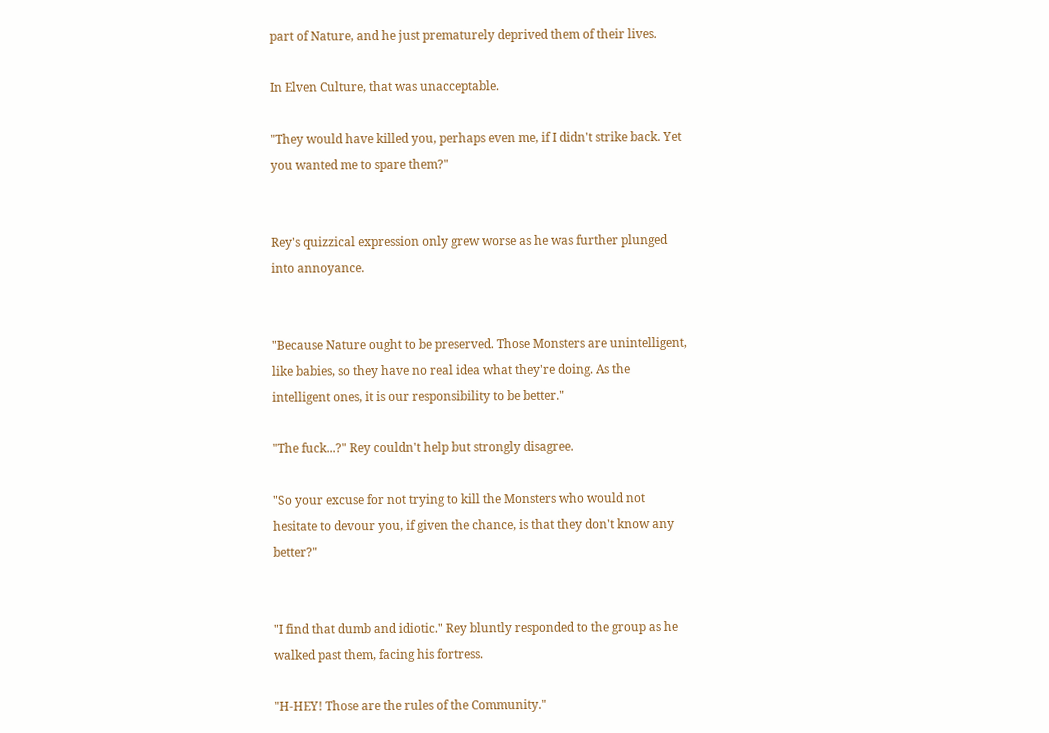part of Nature, and he just prematurely deprived them of their lives.

In Elven Culture, that was unacceptable.

"They would have killed you, perhaps even me, if I didn't strike back. Yet you wanted me to spare them?"


Rey's quizzical expression only grew worse as he was further plunged into annoyance.


"Because Nature ought to be preserved. Those Monsters are unintelligent, like babies, so they have no real idea what they're doing. As the intelligent ones, it is our responsibility to be better."

"The fuck...?" Rey couldn't help but strongly disagree.

"So your excuse for not trying to kill the Monsters who would not hesitate to devour you, if given the chance, is that they don't know any better?"


"I find that dumb and idiotic." Rey bluntly responded to the group as he walked past them, facing his fortress.

"H-HEY! Those are the rules of the Community."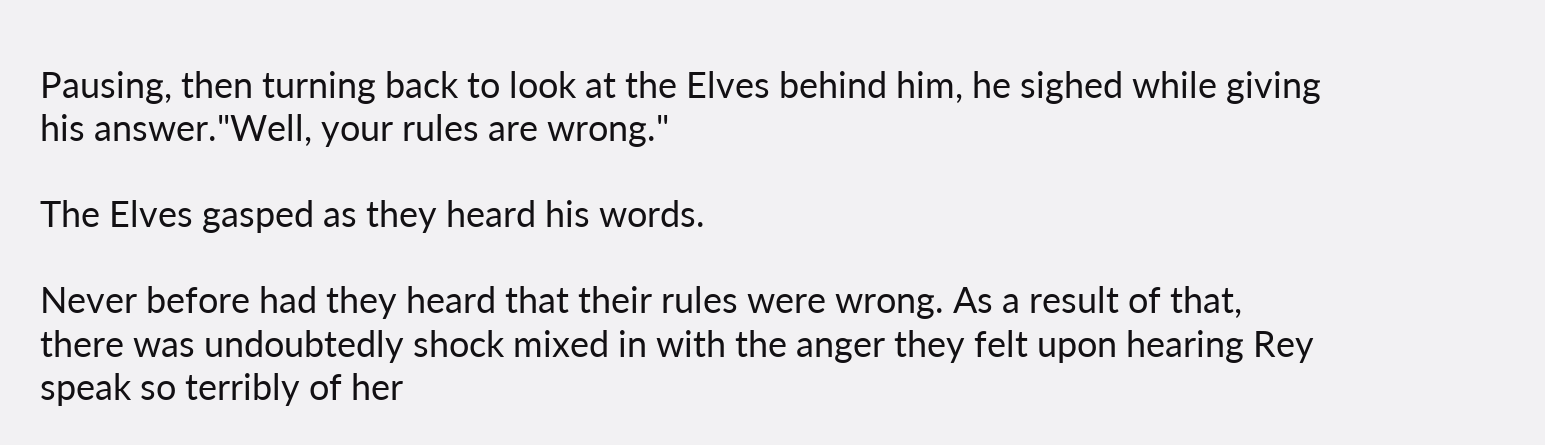Pausing, then turning back to look at the Elves behind him, he sighed while giving his answer."Well, your rules are wrong."

The Elves gasped as they heard his words.

Never before had they heard that their rules were wrong. As a result of that, there was undoubtedly shock mixed in with the anger they felt upon hearing Rey speak so terribly of her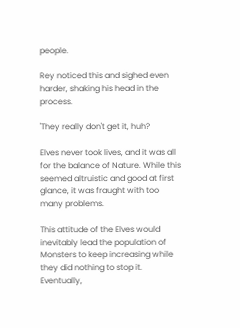people.

Rey noticed this and sighed even harder, shaking his head in the process.

'They really don't get it, huh?

Elves never took lives, and it was all for the balance of Nature. While this seemed altruistic and good at first glance, it was fraught with too many problems.

This attitude of the Elves would inevitably lead the population of Monsters to keep increasing while they did nothing to stop it. Eventually,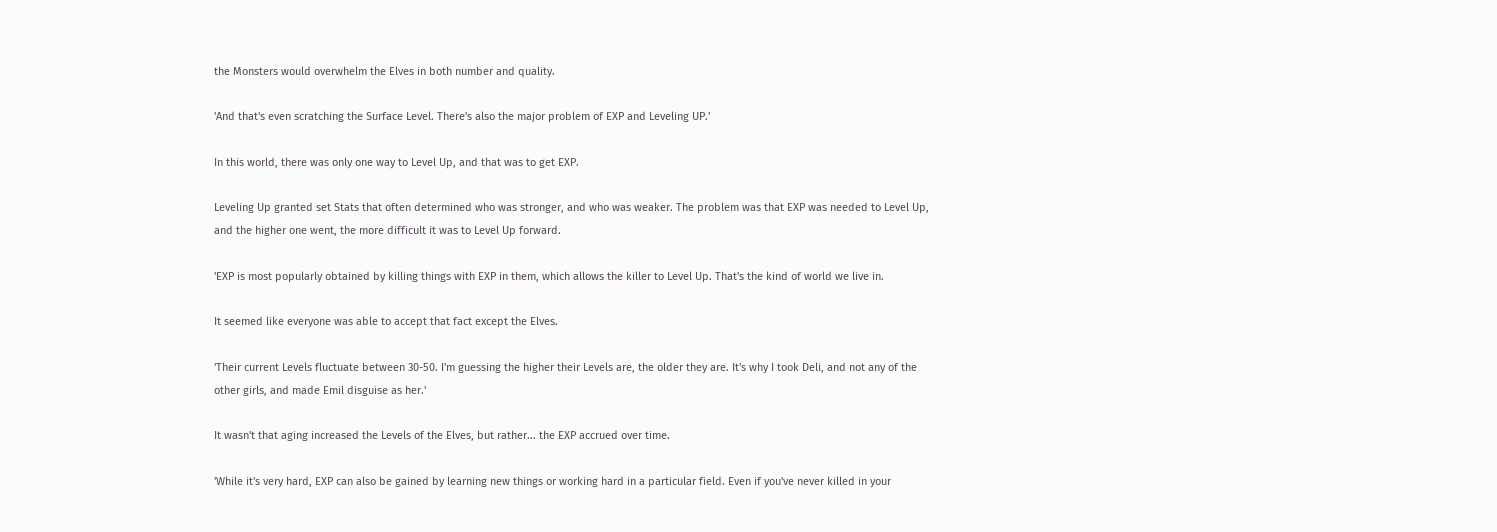the Monsters would overwhelm the Elves in both number and quality.

'And that's even scratching the Surface Level. There's also the major problem of EXP and Leveling UP.'

In this world, there was only one way to Level Up, and that was to get EXP.

Leveling Up granted set Stats that often determined who was stronger, and who was weaker. The problem was that EXP was needed to Level Up, and the higher one went, the more difficult it was to Level Up forward.

'EXP is most popularly obtained by killing things with EXP in them, which allows the killer to Level Up. That's the kind of world we live in.

It seemed like everyone was able to accept that fact except the Elves.

'Their current Levels fluctuate between 30-50. I'm guessing the higher their Levels are, the older they are. It's why I took Deli, and not any of the other girls, and made Emil disguise as her.'

It wasn't that aging increased the Levels of the Elves, but rather... the EXP accrued over time.

'While it's very hard, EXP can also be gained by learning new things or working hard in a particular field. Even if you've never killed in your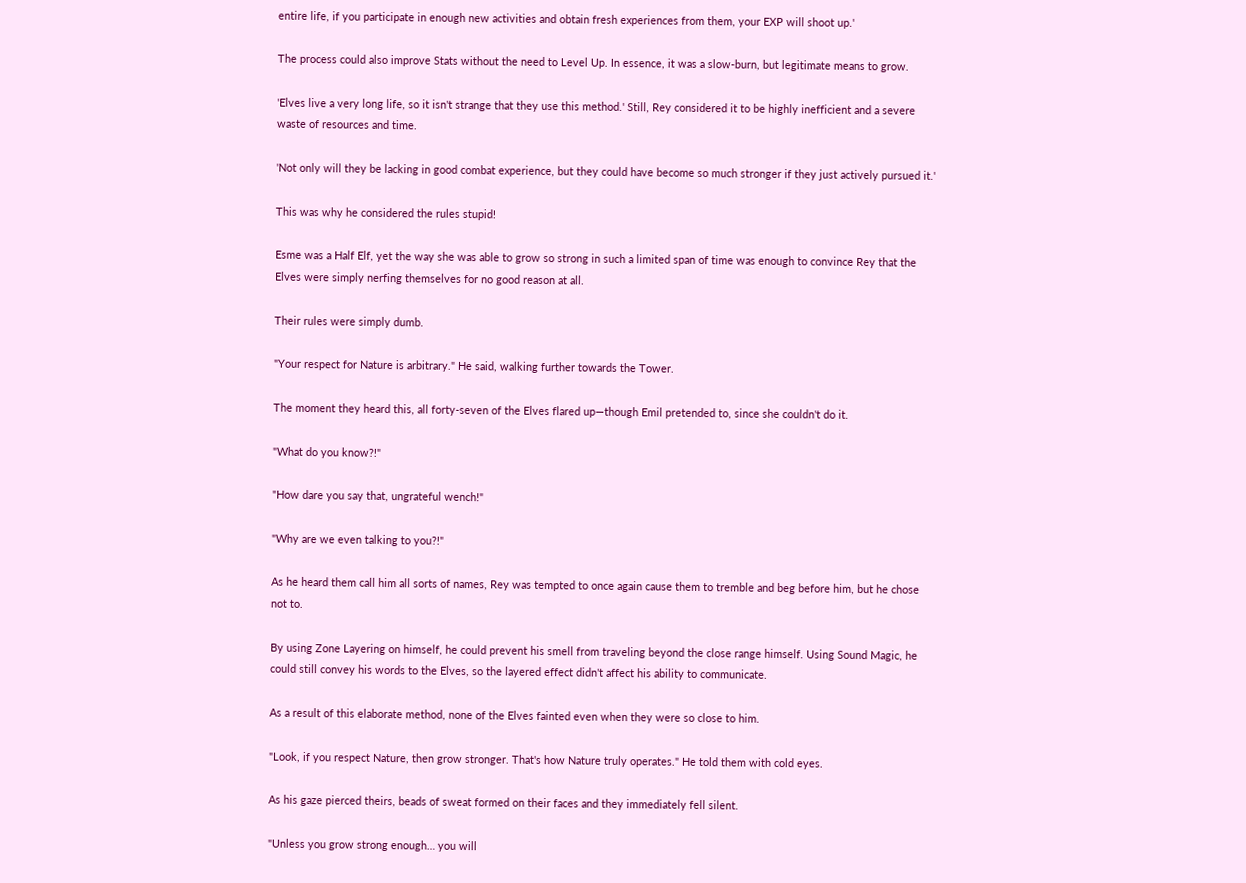entire life, if you participate in enough new activities and obtain fresh experiences from them, your EXP will shoot up.'

The process could also improve Stats without the need to Level Up. In essence, it was a slow-burn, but legitimate means to grow.

'Elves live a very long life, so it isn't strange that they use this method.' Still, Rey considered it to be highly inefficient and a severe waste of resources and time.

'Not only will they be lacking in good combat experience, but they could have become so much stronger if they just actively pursued it.'

This was why he considered the rules stupid!

Esme was a Half Elf, yet the way she was able to grow so strong in such a limited span of time was enough to convince Rey that the Elves were simply nerfing themselves for no good reason at all.

Their rules were simply dumb.

"Your respect for Nature is arbitrary." He said, walking further towards the Tower.

The moment they heard this, all forty-seven of the Elves flared up—though Emil pretended to, since she couldn't do it.

"What do you know?!"

"How dare you say that, ungrateful wench!"

"Why are we even talking to you?!"

As he heard them call him all sorts of names, Rey was tempted to once again cause them to tremble and beg before him, but he chose not to.

By using Zone Layering on himself, he could prevent his smell from traveling beyond the close range himself. Using Sound Magic, he could still convey his words to the Elves, so the layered effect didn't affect his ability to communicate.

As a result of this elaborate method, none of the Elves fainted even when they were so close to him.

"Look, if you respect Nature, then grow stronger. That's how Nature truly operates." He told them with cold eyes.

As his gaze pierced theirs, beads of sweat formed on their faces and they immediately fell silent.

"Unless you grow strong enough… you will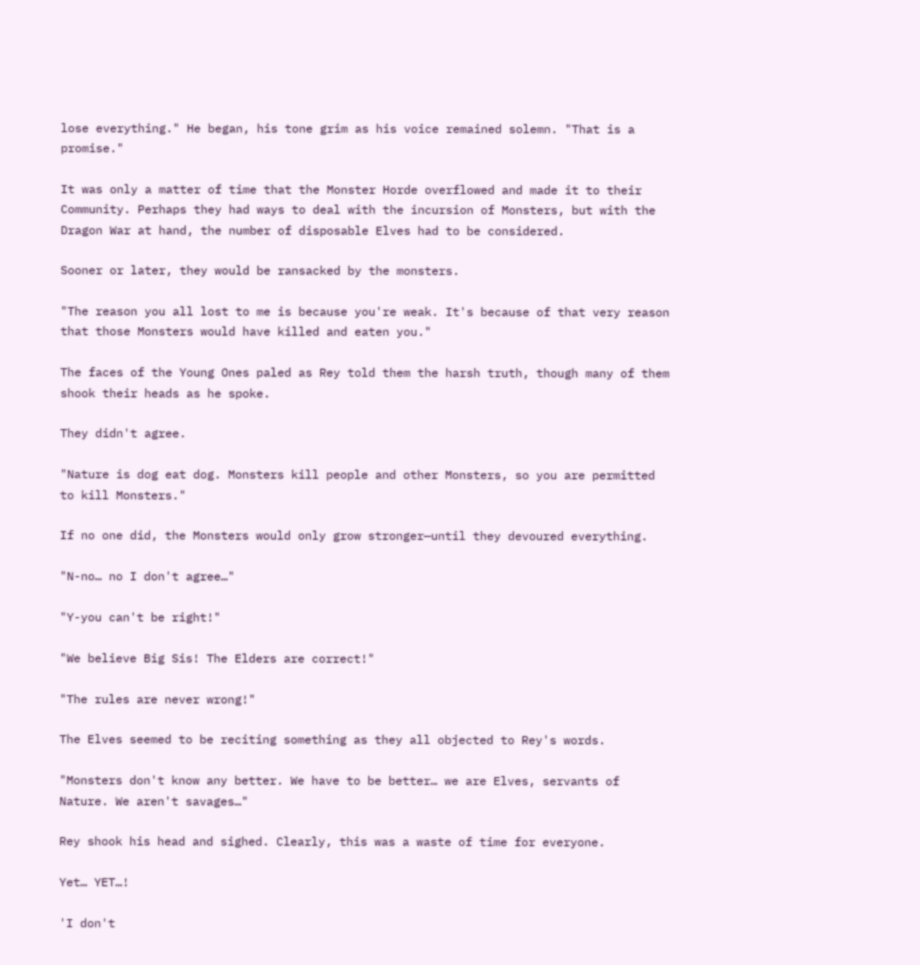lose everything." He began, his tone grim as his voice remained solemn. "That is a promise."

It was only a matter of time that the Monster Horde overflowed and made it to their Community. Perhaps they had ways to deal with the incursion of Monsters, but with the Dragon War at hand, the number of disposable Elves had to be considered.

Sooner or later, they would be ransacked by the monsters.

"The reason you all lost to me is because you're weak. It's because of that very reason that those Monsters would have killed and eaten you."

The faces of the Young Ones paled as Rey told them the harsh truth, though many of them shook their heads as he spoke.

They didn't agree.

"Nature is dog eat dog. Monsters kill people and other Monsters, so you are permitted to kill Monsters."

If no one did, the Monsters would only grow stronger—until they devoured everything.

"N-no… no I don't agree…"

"Y-you can't be right!"

"We believe Big Sis! The Elders are correct!"

"The rules are never wrong!"

The Elves seemed to be reciting something as they all objected to Rey's words.

"Monsters don't know any better. We have to be better… we are Elves, servants of Nature. We aren't savages…"

Rey shook his head and sighed. Clearly, this was a waste of time for everyone.

Yet… YET…!

'I don't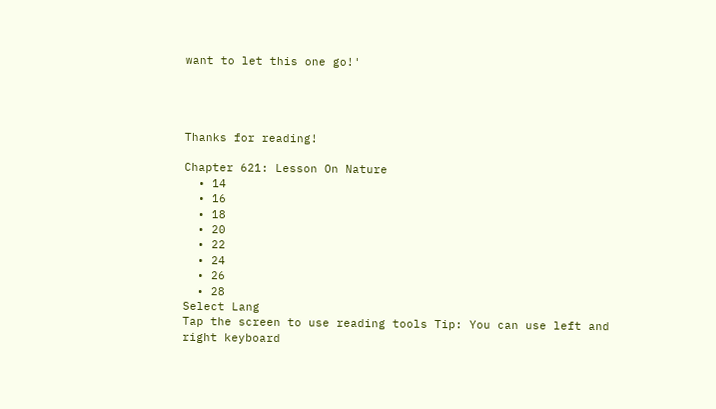want to let this one go!'




Thanks for reading!

Chapter 621: Lesson On Nature
  • 14
  • 16
  • 18
  • 20
  • 22
  • 24
  • 26
  • 28
Select Lang
Tap the screen to use reading tools Tip: You can use left and right keyboard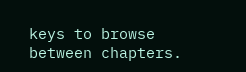keys to browse between chapters.